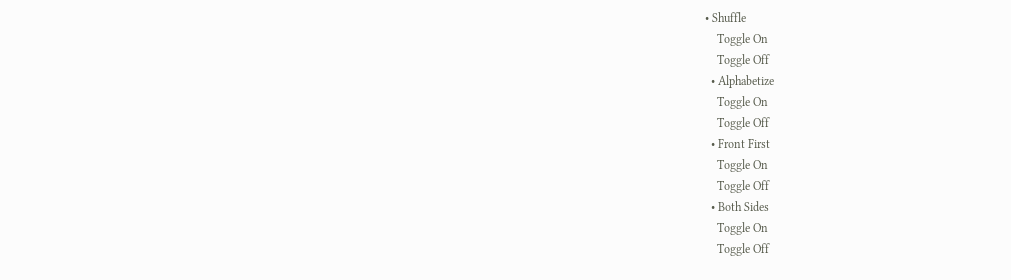• Shuffle
    Toggle On
    Toggle Off
  • Alphabetize
    Toggle On
    Toggle Off
  • Front First
    Toggle On
    Toggle Off
  • Both Sides
    Toggle On
    Toggle Off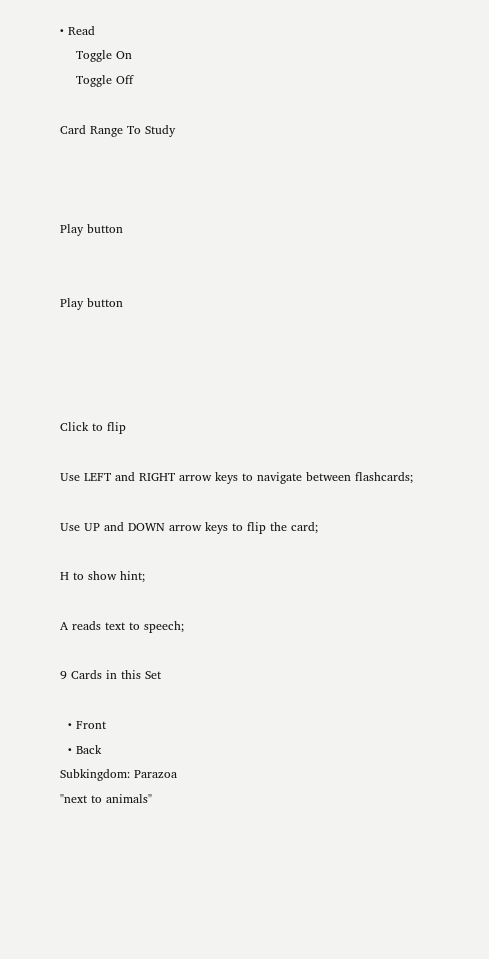• Read
    Toggle On
    Toggle Off

Card Range To Study



Play button


Play button




Click to flip

Use LEFT and RIGHT arrow keys to navigate between flashcards;

Use UP and DOWN arrow keys to flip the card;

H to show hint;

A reads text to speech;

9 Cards in this Set

  • Front
  • Back
Subkingdom: Parazoa
"next to animals"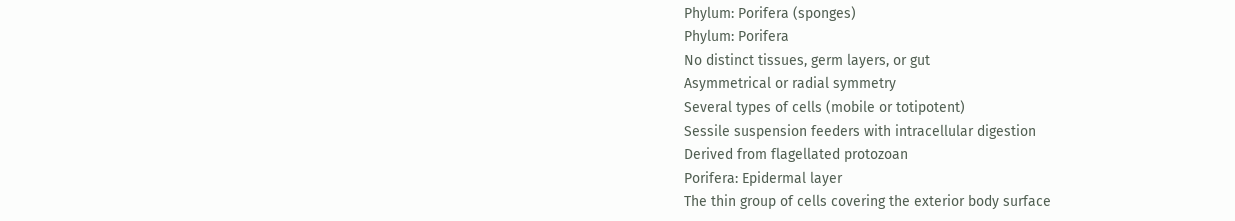Phylum: Porifera (sponges)
Phylum: Porifera
No distinct tissues, germ layers, or gut
Asymmetrical or radial symmetry
Several types of cells (mobile or totipotent)
Sessile suspension feeders with intracellular digestion
Derived from flagellated protozoan
Porifera: Epidermal layer
The thin group of cells covering the exterior body surface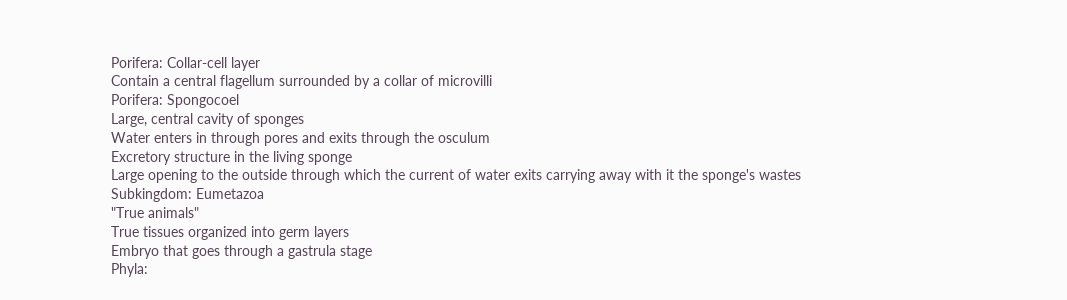Porifera: Collar-cell layer
Contain a central flagellum surrounded by a collar of microvilli
Porifera: Spongocoel
Large, central cavity of sponges
Water enters in through pores and exits through the osculum
Excretory structure in the living sponge
Large opening to the outside through which the current of water exits carrying away with it the sponge's wastes
Subkingdom: Eumetazoa
"True animals"
True tissues organized into germ layers
Embryo that goes through a gastrula stage
Phyla: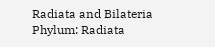Radiata and Bilateria
Phylum: Radiata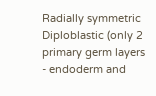Radially symmetric
Diploblastic (only 2 primary germ layers - endoderm and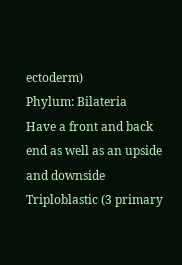ectoderm)
Phylum: Bilateria
Have a front and back end as well as an upside and downside
Triploblastic (3 primary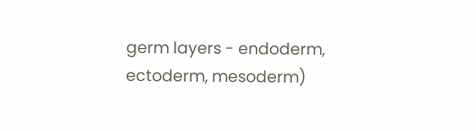germ layers - endoderm, ectoderm, mesoderm)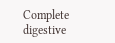Complete digestive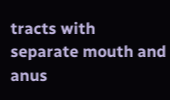tracts with separate mouth and anus